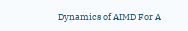Dynamics of AIMD For A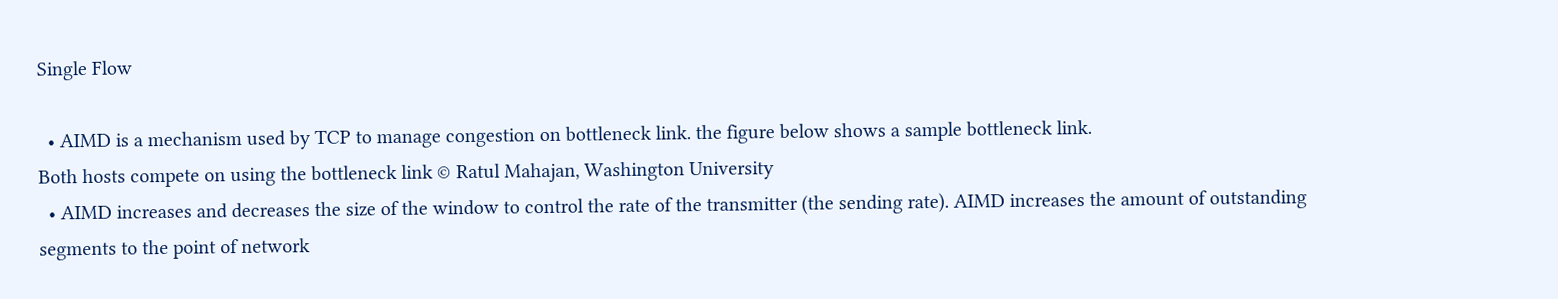Single Flow

  • AIMD is a mechanism used by TCP to manage congestion on bottleneck link. the figure below shows a sample bottleneck link.
Both hosts compete on using the bottleneck link © Ratul Mahajan, Washington University
  • AIMD increases and decreases the size of the window to control the rate of the transmitter (the sending rate). AIMD increases the amount of outstanding segments to the point of network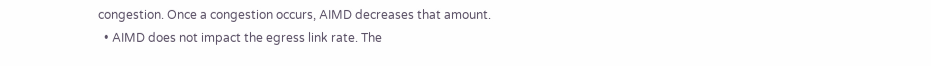congestion. Once a congestion occurs, AIMD decreases that amount.
  • AIMD does not impact the egress link rate. The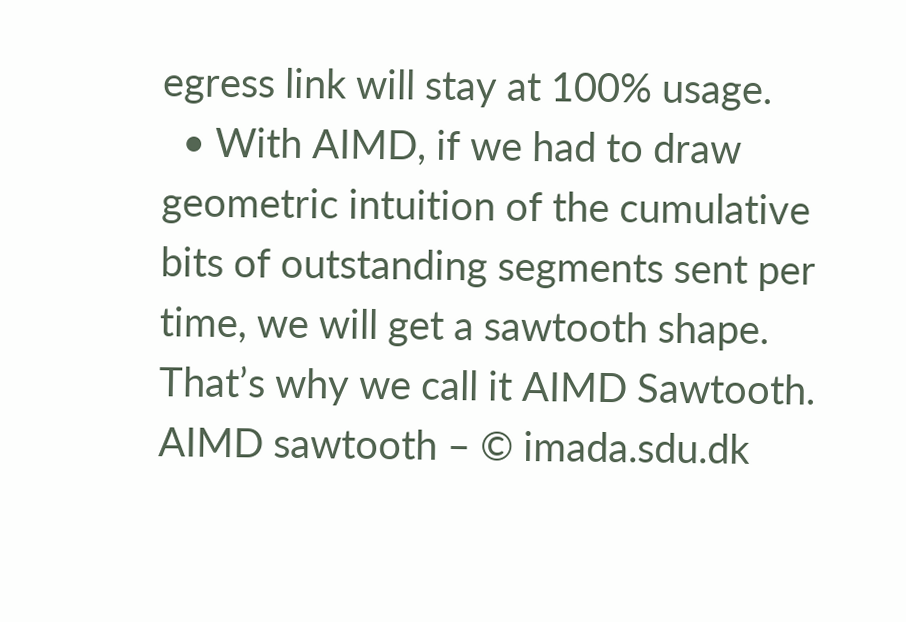egress link will stay at 100% usage.
  • With AIMD, if we had to draw geometric intuition of the cumulative bits of outstanding segments sent per time, we will get a sawtooth shape. That’s why we call it AIMD Sawtooth.
AIMD sawtooth – © imada.sdu.dk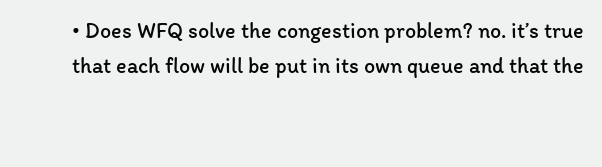• Does WFQ solve the congestion problem? no. it’s true that each flow will be put in its own queue and that the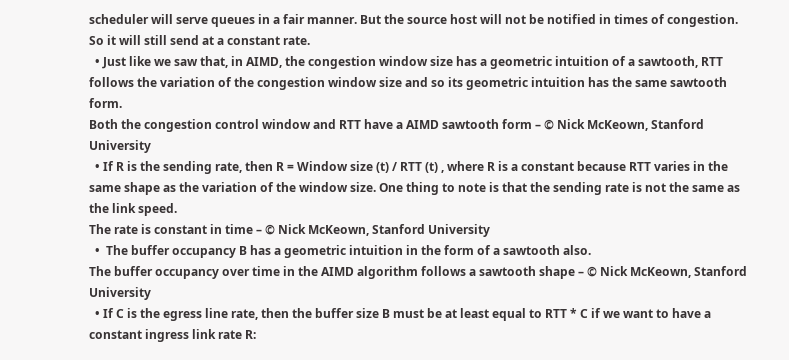scheduler will serve queues in a fair manner. But the source host will not be notified in times of congestion. So it will still send at a constant rate.
  • Just like we saw that, in AIMD, the congestion window size has a geometric intuition of a sawtooth, RTT follows the variation of the congestion window size and so its geometric intuition has the same sawtooth form.
Both the congestion control window and RTT have a AIMD sawtooth form – © Nick McKeown, Stanford University
  • If R is the sending rate, then R = Window size (t) / RTT (t) , where R is a constant because RTT varies in the same shape as the variation of the window size. One thing to note is that the sending rate is not the same as the link speed.
The rate is constant in time – © Nick McKeown, Stanford University
  •  The buffer occupancy B has a geometric intuition in the form of a sawtooth also.
The buffer occupancy over time in the AIMD algorithm follows a sawtooth shape – © Nick McKeown, Stanford University
  • If C is the egress line rate, then the buffer size B must be at least equal to RTT * C if we want to have a constant ingress link rate R: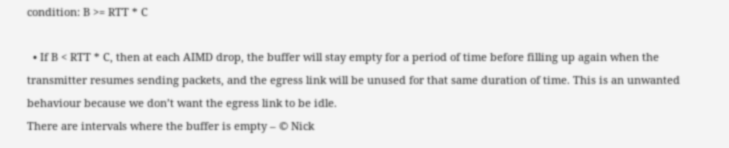condition: B >= RTT * C

  • If B < RTT * C, then at each AIMD drop, the buffer will stay empty for a period of time before filling up again when the transmitter resumes sending packets, and the egress link will be unused for that same duration of time. This is an unwanted behaviour because we don’t want the egress link to be idle.
There are intervals where the buffer is empty – © Nick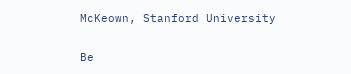McKeown, Stanford University

Be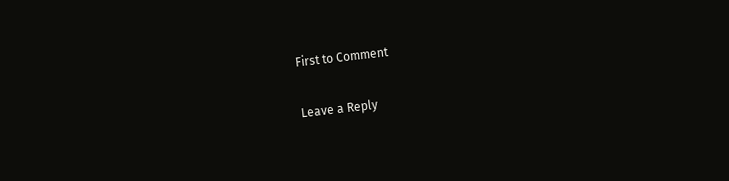First to Comment

Leave a Reply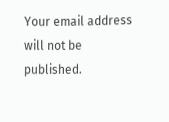Your email address will not be published.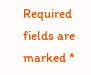Required fields are marked *